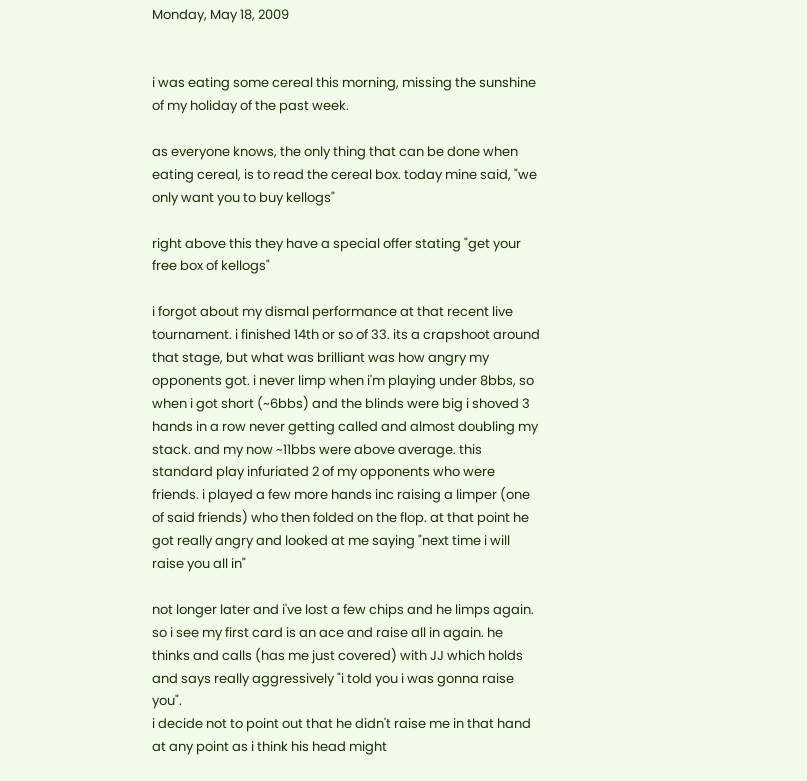Monday, May 18, 2009


i was eating some cereal this morning, missing the sunshine of my holiday of the past week.

as everyone knows, the only thing that can be done when eating cereal, is to read the cereal box. today mine said, "we only want you to buy kellogs"

right above this they have a special offer stating "get your free box of kellogs"

i forgot about my dismal performance at that recent live tournament. i finished 14th or so of 33. its a crapshoot around that stage, but what was brilliant was how angry my opponents got. i never limp when i'm playing under 8bbs, so when i got short (~6bbs) and the blinds were big i shoved 3 hands in a row never getting called and almost doubling my stack. and my now ~11bbs were above average. this standard play infuriated 2 of my opponents who were friends. i played a few more hands inc raising a limper (one of said friends) who then folded on the flop. at that point he got really angry and looked at me saying "next time i will raise you all in"

not longer later and i've lost a few chips and he limps again. so i see my first card is an ace and raise all in again. he thinks and calls (has me just covered) with JJ which holds and says really aggressively "i told you i was gonna raise you".
i decide not to point out that he didn't raise me in that hand at any point as i think his head might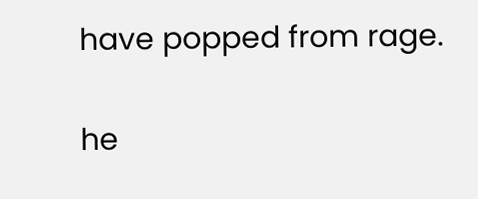have popped from rage.

he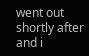went out shortly after and i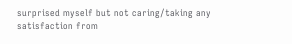surprised myself but not caring/taking any satisfaction from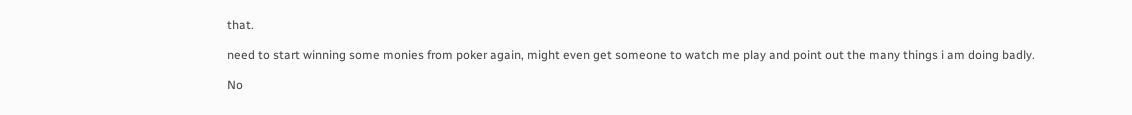that.

need to start winning some monies from poker again, might even get someone to watch me play and point out the many things i am doing badly.

No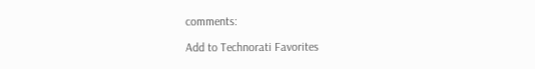comments:

Add to Technorati Favorites